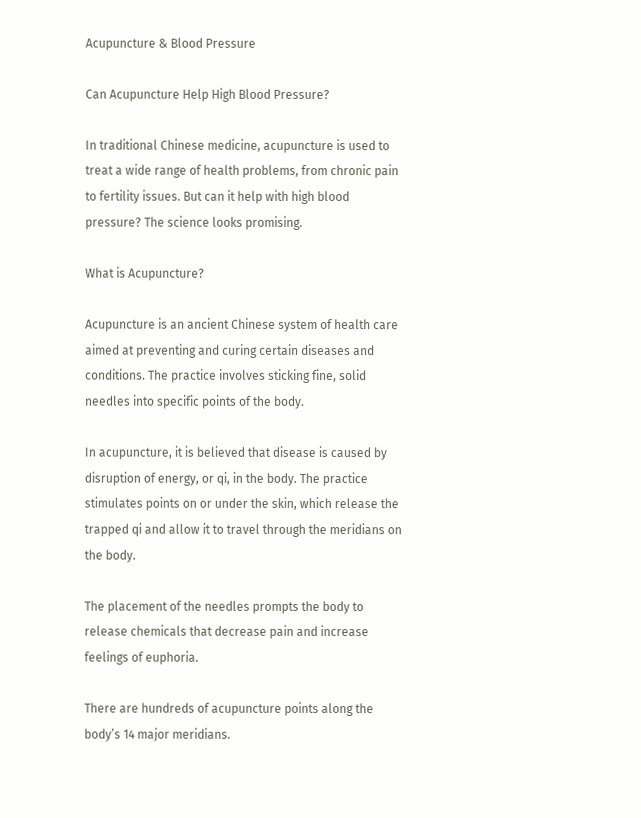Acupuncture & Blood Pressure

Can Acupuncture Help High Blood Pressure?

In traditional Chinese medicine, acupuncture is used to treat a wide range of health problems, from chronic pain to fertility issues. But can it help with high blood pressure? The science looks promising.

What is Acupuncture?

Acupuncture is an ancient Chinese system of health care aimed at preventing and curing certain diseases and conditions. The practice involves sticking fine, solid needles into specific points of the body.

In acupuncture, it is believed that disease is caused by disruption of energy, or qi, in the body. The practice stimulates points on or under the skin, which release the trapped qi and allow it to travel through the meridians on the body.

The placement of the needles prompts the body to release chemicals that decrease pain and increase feelings of euphoria.

There are hundreds of acupuncture points along the body’s 14 major meridians.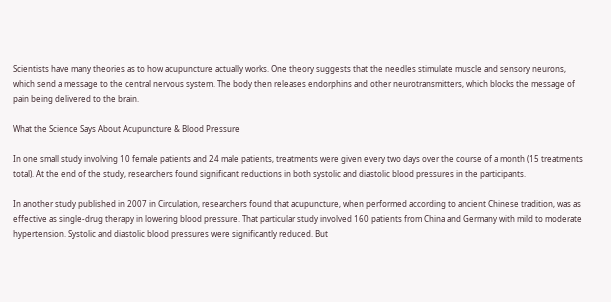Scientists have many theories as to how acupuncture actually works. One theory suggests that the needles stimulate muscle and sensory neurons, which send a message to the central nervous system. The body then releases endorphins and other neurotransmitters, which blocks the message of pain being delivered to the brain.

What the Science Says About Acupuncture & Blood Pressure

In one small study involving 10 female patients and 24 male patients, treatments were given every two days over the course of a month (15 treatments total). At the end of the study, researchers found significant reductions in both systolic and diastolic blood pressures in the participants.

In another study published in 2007 in Circulation, researchers found that acupuncture, when performed according to ancient Chinese tradition, was as effective as single-drug therapy in lowering blood pressure. That particular study involved 160 patients from China and Germany with mild to moderate hypertension. Systolic and diastolic blood pressures were significantly reduced. But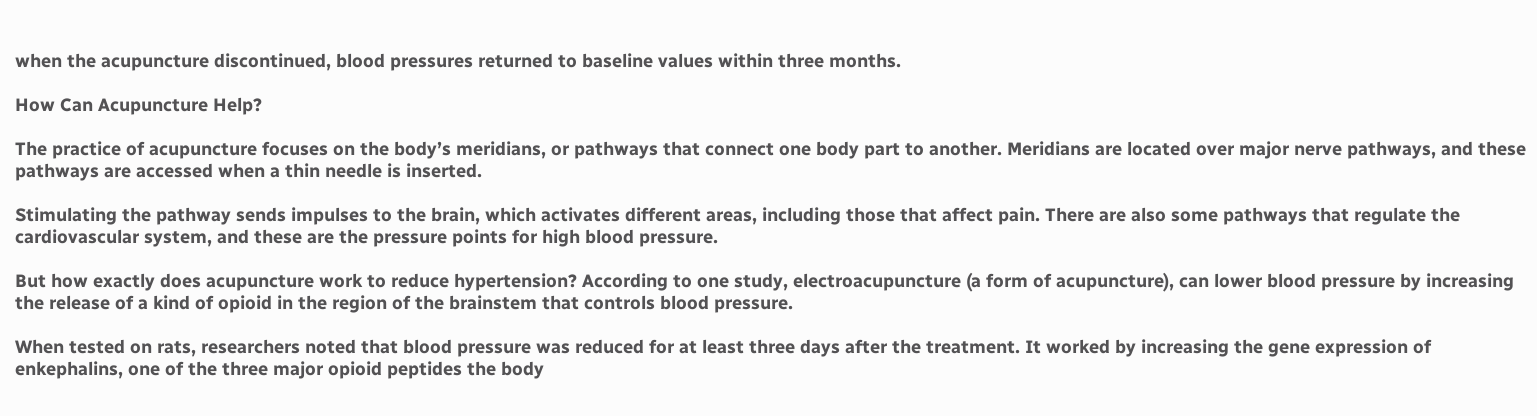when the acupuncture discontinued, blood pressures returned to baseline values within three months.

How Can Acupuncture Help?

The practice of acupuncture focuses on the body’s meridians, or pathways that connect one body part to another. Meridians are located over major nerve pathways, and these pathways are accessed when a thin needle is inserted.

Stimulating the pathway sends impulses to the brain, which activates different areas, including those that affect pain. There are also some pathways that regulate the cardiovascular system, and these are the pressure points for high blood pressure.

But how exactly does acupuncture work to reduce hypertension? According to one study, electroacupuncture (a form of acupuncture), can lower blood pressure by increasing the release of a kind of opioid in the region of the brainstem that controls blood pressure.

When tested on rats, researchers noted that blood pressure was reduced for at least three days after the treatment. It worked by increasing the gene expression of enkephalins, one of the three major opioid peptides the body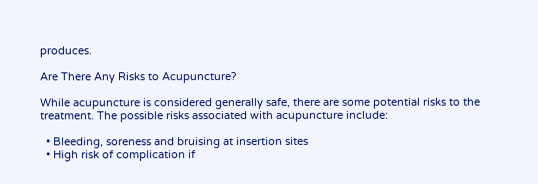produces.

Are There Any Risks to Acupuncture?

While acupuncture is considered generally safe, there are some potential risks to the treatment. The possible risks associated with acupuncture include:

  • Bleeding, soreness and bruising at insertion sites
  • High risk of complication if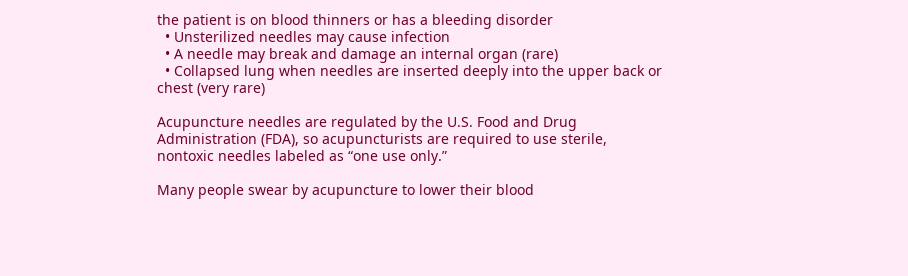the patient is on blood thinners or has a bleeding disorder
  • Unsterilized needles may cause infection
  • A needle may break and damage an internal organ (rare)
  • Collapsed lung when needles are inserted deeply into the upper back or chest (very rare)

Acupuncture needles are regulated by the U.S. Food and Drug Administration (FDA), so acupuncturists are required to use sterile, nontoxic needles labeled as “one use only.”

Many people swear by acupuncture to lower their blood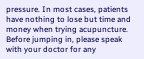pressure. In most cases, patients have nothing to lose but time and money when trying acupuncture.  Before jumping in, please speak with your doctor for any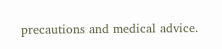precautions and medical advice.